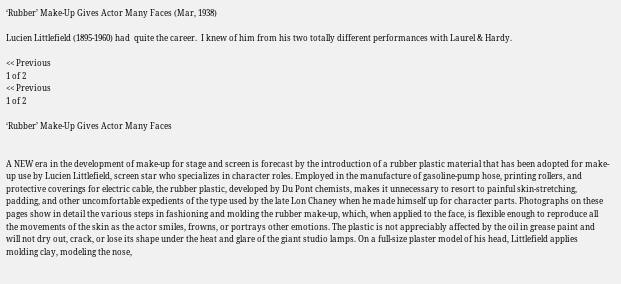‘Rubber’ Make-Up Gives Actor Many Faces (Mar, 1938)

Lucien Littlefield (1895-1960) had  quite the career.  I knew of him from his two totally different performances with Laurel & Hardy.

<< Previous
1 of 2
<< Previous
1 of 2

‘Rubber’ Make-Up Gives Actor Many Faces


A NEW era in the development of make-up for stage and screen is forecast by the introduction of a rubber plastic material that has been adopted for make-up use by Lucien Littlefield, screen star who specializes in character roles. Employed in the manufacture of gasoline-pump hose, printing rollers, and protective coverings for electric cable, the rubber plastic, developed by Du Pont chemists, makes it unnecessary to resort to painful skin-stretching, padding, and other uncomfortable expedients of the type used by the late Lon Chaney when he made himself up for character parts. Photographs on these pages show in detail the various steps in fashioning and molding the rubber make-up, which, when applied to the face, is flexible enough to reproduce all the movements of the skin as the actor smiles, frowns, or portrays other emotions. The plastic is not appreciably affected by the oil in grease paint and will not dry out, crack, or lose its shape under the heat and glare of the giant studio lamps. On a full-size plaster model of his head, Littlefield applies molding clay, modeling the nose,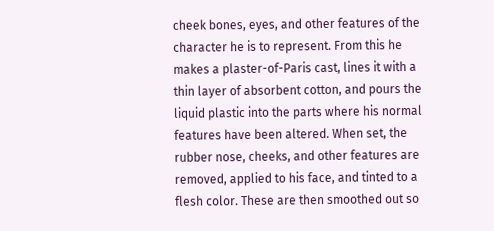cheek bones, eyes, and other features of the character he is to represent. From this he makes a plaster-of-Paris cast, lines it with a thin layer of absorbent cotton, and pours the liquid plastic into the parts where his normal features have been altered. When set, the rubber nose, cheeks, and other features are removed, applied to his face, and tinted to a flesh color. These are then smoothed out so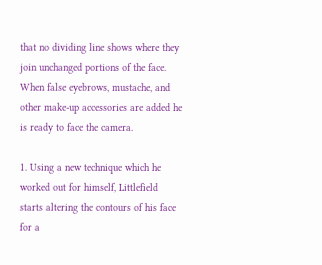that no dividing line shows where they join unchanged portions of the face. When false eyebrows, mustache, and other make-up accessories are added he is ready to face the camera.

1. Using a new technique which he worked out for himself, Littlefield starts altering the contours of his face for a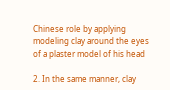Chinese role by applying modeling clay around the eyes of a plaster model of his head

2. In the same manner, clay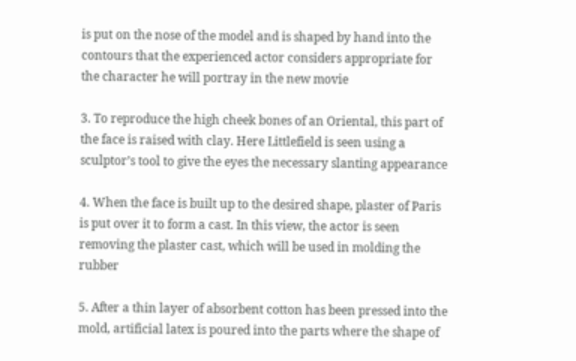is put on the nose of the model and is shaped by hand into the contours that the experienced actor considers appropriate for the character he will portray in the new movie

3. To reproduce the high cheek bones of an Oriental, this part of the face is raised with clay. Here Littlefield is seen using a sculptor’s tool to give the eyes the necessary slanting appearance

4. When the face is built up to the desired shape, plaster of Paris is put over it to form a cast. In this view, the actor is seen removing the plaster cast, which will be used in molding the rubber

5. After a thin layer of absorbent cotton has been pressed into the mold, artificial latex is poured into the parts where the shape of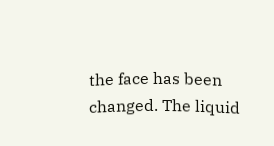the face has been changed. The liquid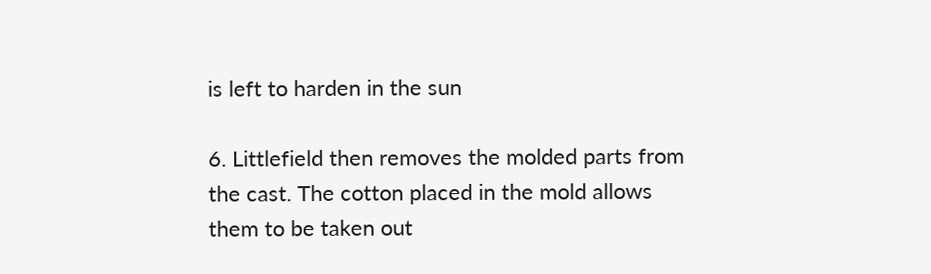is left to harden in the sun

6. Littlefield then removes the molded parts from the cast. The cotton placed in the mold allows them to be taken out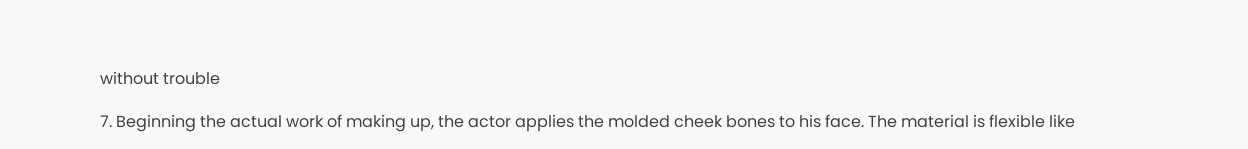without trouble

7. Beginning the actual work of making up, the actor applies the molded cheek bones to his face. The material is flexible like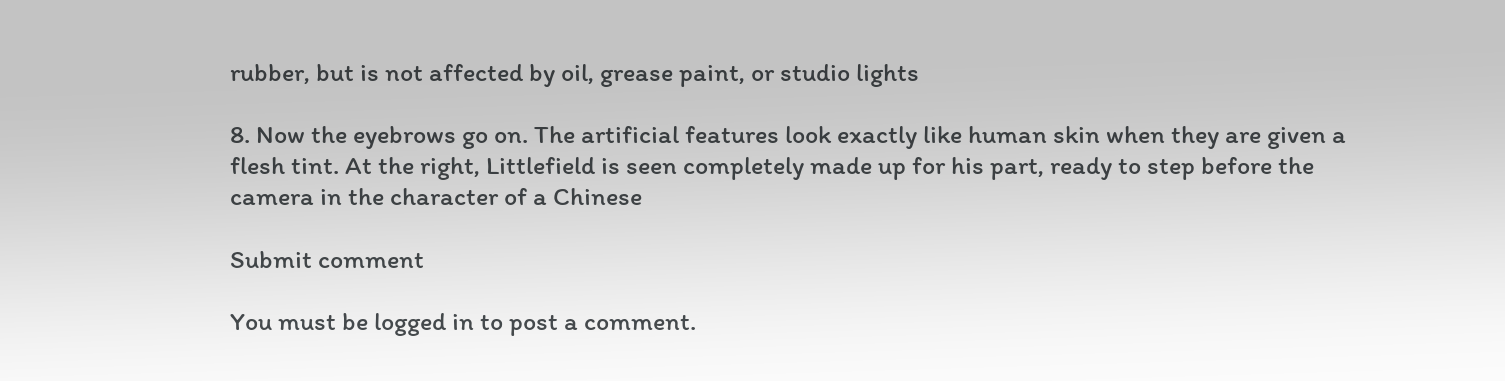rubber, but is not affected by oil, grease paint, or studio lights

8. Now the eyebrows go on. The artificial features look exactly like human skin when they are given a flesh tint. At the right, Littlefield is seen completely made up for his part, ready to step before the camera in the character of a Chinese

Submit comment

You must be logged in to post a comment.